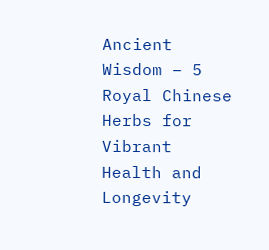Ancient Wisdom – 5 Royal Chinese Herbs for Vibrant Health and Longevity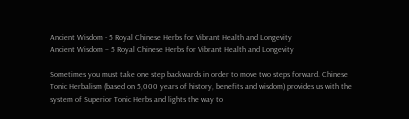Ancient Wisdom - 5 Royal Chinese Herbs for Vibrant Health and Longevity
Ancient Wisdom – 5 Royal Chinese Herbs for Vibrant Health and Longevity

Sometimes you must take one step backwards in order to move two steps forward. Chinese Tonic Herbalism (based on 5,000 years of history, benefits and wisdom) provides us with the system of Superior Tonic Herbs and lights the way to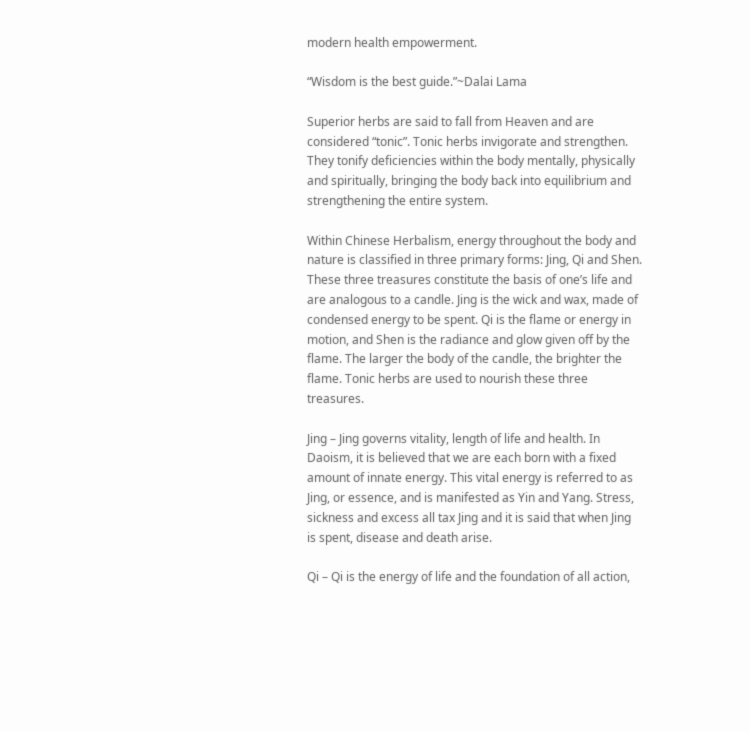modern health empowerment.

“Wisdom is the best guide.”~Dalai Lama

Superior herbs are said to fall from Heaven and are considered “tonic”. Tonic herbs invigorate and strengthen. They tonify deficiencies within the body mentally, physically and spiritually, bringing the body back into equilibrium and strengthening the entire system.

Within Chinese Herbalism, energy throughout the body and nature is classified in three primary forms: Jing, Qi and Shen. These three treasures constitute the basis of one’s life and are analogous to a candle. Jing is the wick and wax, made of condensed energy to be spent. Qi is the flame or energy in motion, and Shen is the radiance and glow given off by the flame. The larger the body of the candle, the brighter the flame. Tonic herbs are used to nourish these three treasures.

Jing – Jing governs vitality, length of life and health. In Daoism, it is believed that we are each born with a fixed amount of innate energy. This vital energy is referred to as Jing, or essence, and is manifested as Yin and Yang. Stress, sickness and excess all tax Jing and it is said that when Jing is spent, disease and death arise.

Qi – Qi is the energy of life and the foundation of all action,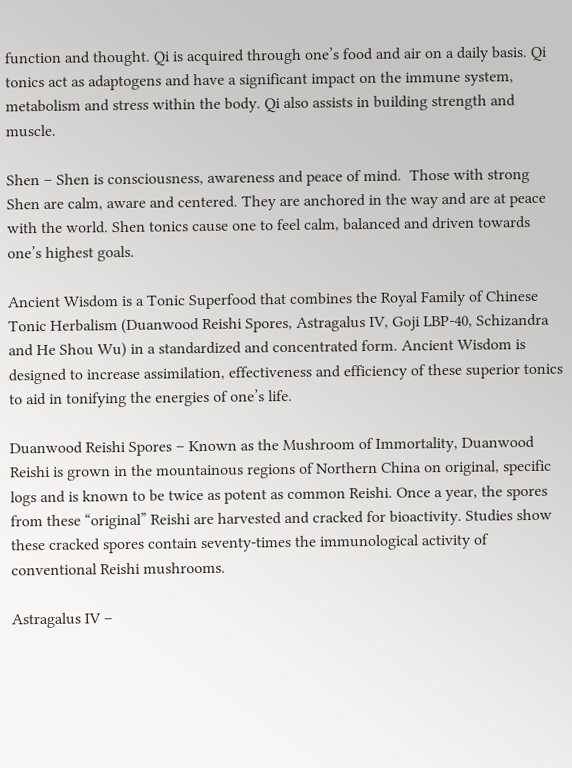function and thought. Qi is acquired through one’s food and air on a daily basis. Qi tonics act as adaptogens and have a significant impact on the immune system, metabolism and stress within the body. Qi also assists in building strength and muscle.

Shen – Shen is consciousness, awareness and peace of mind.  Those with strong Shen are calm, aware and centered. They are anchored in the way and are at peace with the world. Shen tonics cause one to feel calm, balanced and driven towards one’s highest goals.

Ancient Wisdom is a Tonic Superfood that combines the Royal Family of Chinese Tonic Herbalism (Duanwood Reishi Spores, Astragalus IV, Goji LBP-40, Schizandra and He Shou Wu) in a standardized and concentrated form. Ancient Wisdom is designed to increase assimilation, effectiveness and efficiency of these superior tonics to aid in tonifying the energies of one’s life.

Duanwood Reishi Spores – Known as the Mushroom of Immortality, Duanwood Reishi is grown in the mountainous regions of Northern China on original, specific logs and is known to be twice as potent as common Reishi. Once a year, the spores from these “original” Reishi are harvested and cracked for bioactivity. Studies show these cracked spores contain seventy-times the immunological activity of conventional Reishi mushrooms.

Astragalus IV –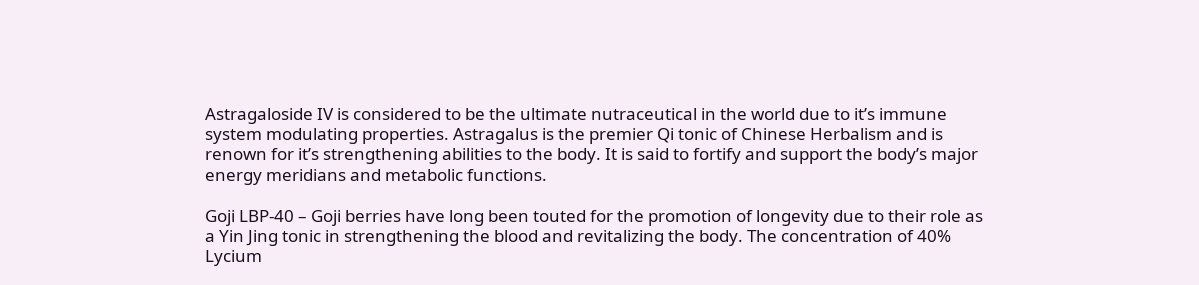Astragaloside IV is considered to be the ultimate nutraceutical in the world due to it’s immune system modulating properties. Astragalus is the premier Qi tonic of Chinese Herbalism and is renown for it’s strengthening abilities to the body. It is said to fortify and support the body’s major energy meridians and metabolic functions.

Goji LBP-40 – Goji berries have long been touted for the promotion of longevity due to their role as a Yin Jing tonic in strengthening the blood and revitalizing the body. The concentration of 40% Lycium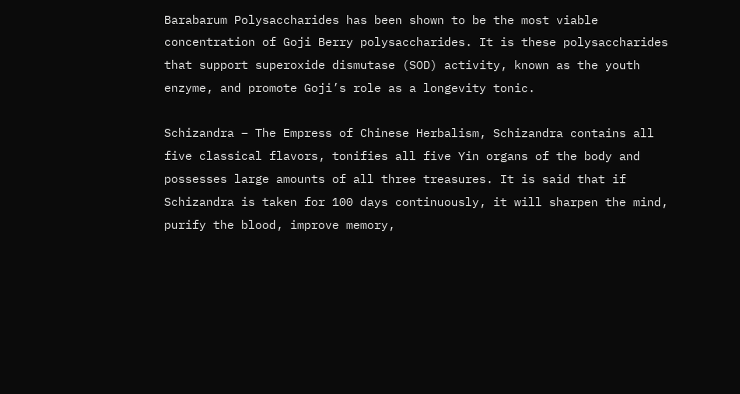Barabarum Polysaccharides has been shown to be the most viable concentration of Goji Berry polysaccharides. It is these polysaccharides that support superoxide dismutase (SOD) activity, known as the youth enzyme, and promote Goji’s role as a longevity tonic.

Schizandra – The Empress of Chinese Herbalism, Schizandra contains all five classical flavors, tonifies all five Yin organs of the body and possesses large amounts of all three treasures. It is said that if Schizandra is taken for 100 days continuously, it will sharpen the mind, purify the blood, improve memory,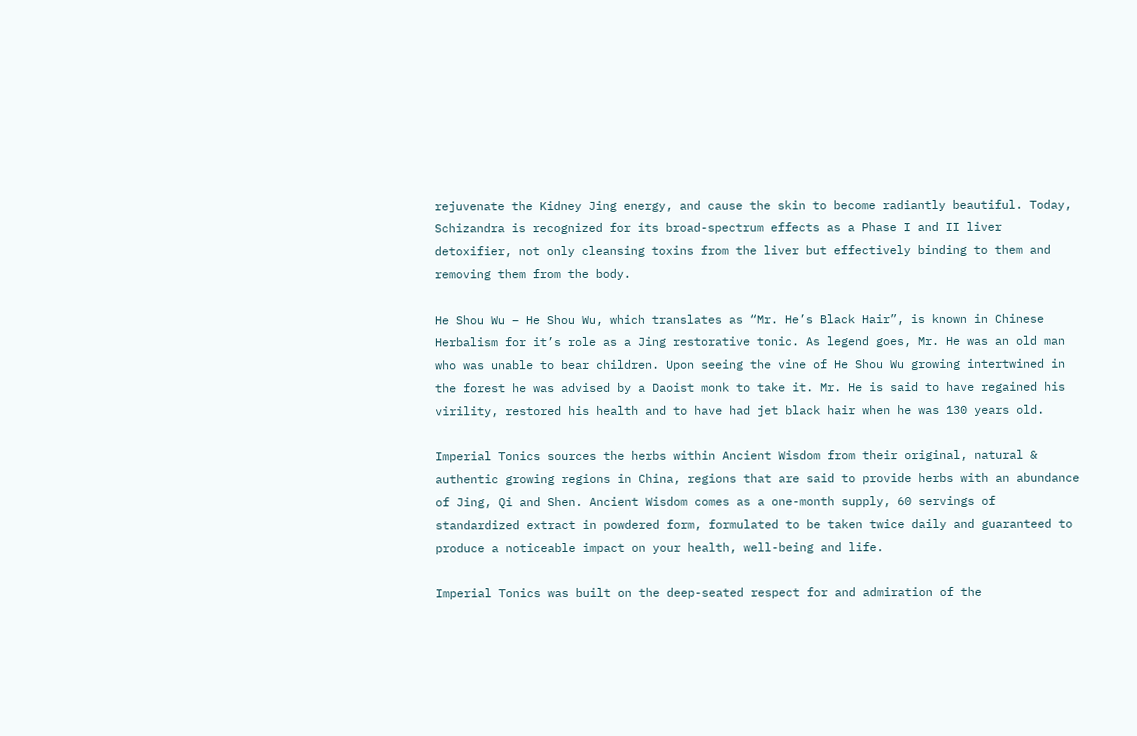rejuvenate the Kidney Jing energy, and cause the skin to become radiantly beautiful. Today, Schizandra is recognized for its broad-spectrum effects as a Phase I and II liver detoxifier, not only cleansing toxins from the liver but effectively binding to them and removing them from the body.

He Shou Wu – He Shou Wu, which translates as “Mr. He’s Black Hair”, is known in Chinese Herbalism for it’s role as a Jing restorative tonic. As legend goes, Mr. He was an old man who was unable to bear children. Upon seeing the vine of He Shou Wu growing intertwined in the forest he was advised by a Daoist monk to take it. Mr. He is said to have regained his virility, restored his health and to have had jet black hair when he was 130 years old.

Imperial Tonics sources the herbs within Ancient Wisdom from their original, natural & authentic growing regions in China, regions that are said to provide herbs with an abundance of Jing, Qi and Shen. Ancient Wisdom comes as a one-month supply, 60 servings of standardized extract in powdered form, formulated to be taken twice daily and guaranteed to produce a noticeable impact on your health, well-being and life.

Imperial Tonics was built on the deep-seated respect for and admiration of the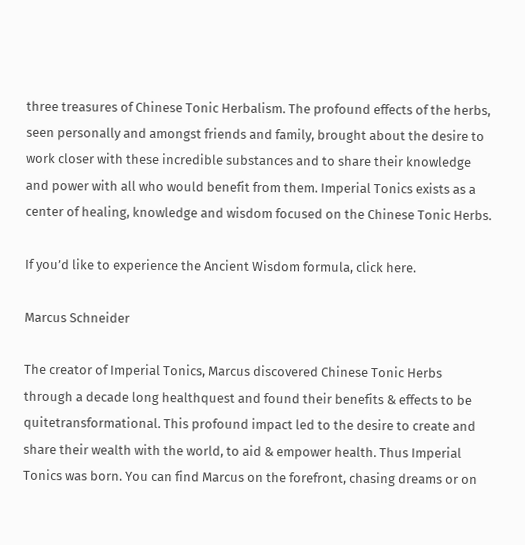three treasures of Chinese Tonic Herbalism. The profound effects of the herbs, seen personally and amongst friends and family, brought about the desire to work closer with these incredible substances and to share their knowledge and power with all who would benefit from them. Imperial Tonics exists as a center of healing, knowledge and wisdom focused on the Chinese Tonic Herbs.

If you’d like to experience the Ancient Wisdom formula, click here.

Marcus Schneider

The creator of Imperial Tonics, Marcus discovered Chinese Tonic Herbs through a decade long healthquest and found their benefits & effects to be quitetransformational. This profound impact led to the desire to create and share their wealth with the world, to aid & empower health. Thus Imperial Tonics was born. You can find Marcus on the forefront, chasing dreams or on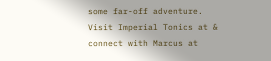some far-off adventure. Visit Imperial Tonics at & connect with Marcus at